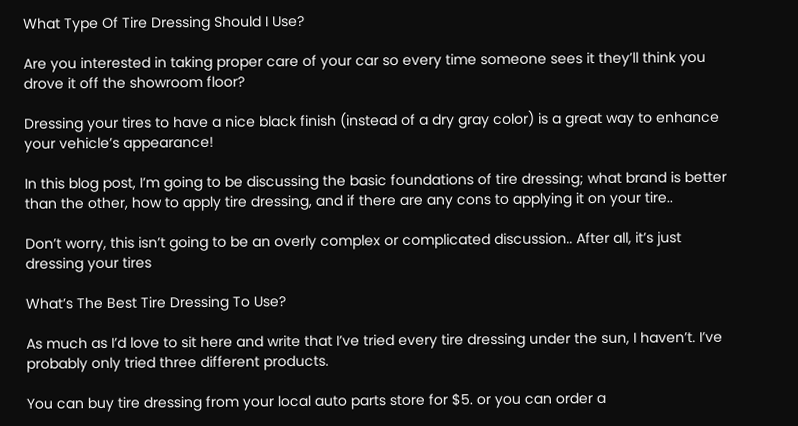What Type Of Tire Dressing Should I Use?

Are you interested in taking proper care of your car so every time someone sees it they’ll think you drove it off the showroom floor?

Dressing your tires to have a nice black finish (instead of a dry gray color) is a great way to enhance your vehicle’s appearance!

In this blog post, I’m going to be discussing the basic foundations of tire dressing; what brand is better than the other, how to apply tire dressing, and if there are any cons to applying it on your tire..

Don’t worry, this isn’t going to be an overly complex or complicated discussion.. After all, it’s just dressing your tires

What’s The Best Tire Dressing To Use?

As much as I’d love to sit here and write that I’ve tried every tire dressing under the sun, I haven’t. I’ve probably only tried three different products.

You can buy tire dressing from your local auto parts store for $5. or you can order a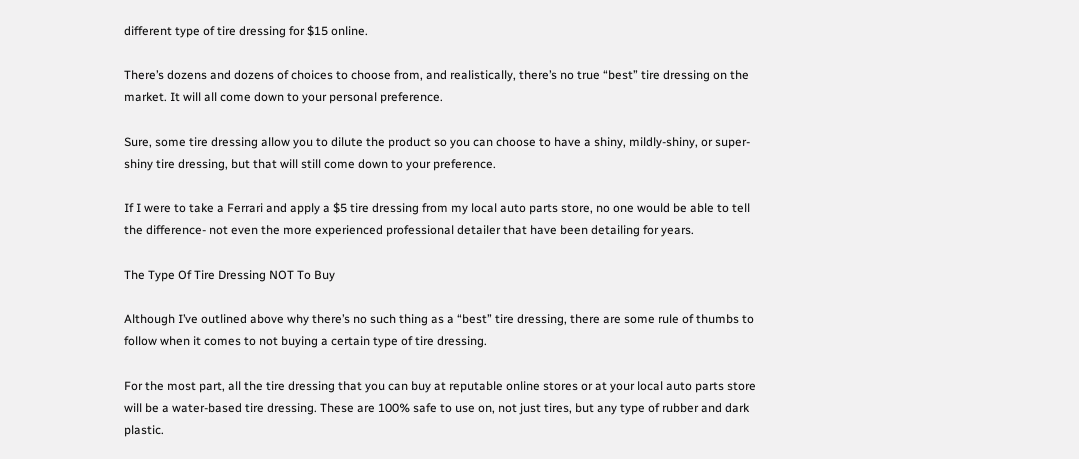different type of tire dressing for $15 online.

There’s dozens and dozens of choices to choose from, and realistically, there’s no true “best” tire dressing on the market. It will all come down to your personal preference.

Sure, some tire dressing allow you to dilute the product so you can choose to have a shiny, mildly-shiny, or super-shiny tire dressing, but that will still come down to your preference.

If I were to take a Ferrari and apply a $5 tire dressing from my local auto parts store, no one would be able to tell the difference- not even the more experienced professional detailer that have been detailing for years.

The Type Of Tire Dressing NOT To Buy

Although I’ve outlined above why there’s no such thing as a “best” tire dressing, there are some rule of thumbs to follow when it comes to not buying a certain type of tire dressing.

For the most part, all the tire dressing that you can buy at reputable online stores or at your local auto parts store will be a water-based tire dressing. These are 100% safe to use on, not just tires, but any type of rubber and dark plastic.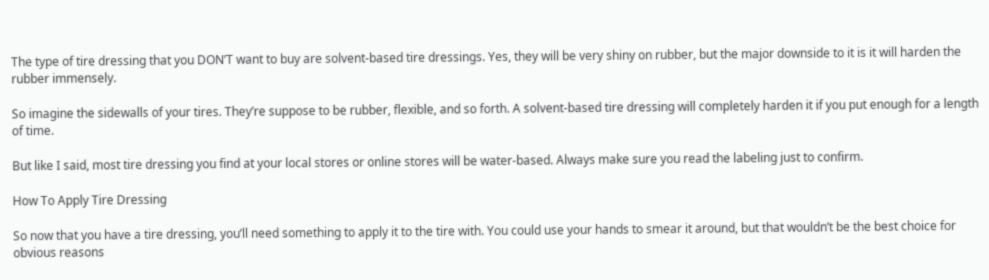The type of tire dressing that you DON’T want to buy are solvent-based tire dressings. Yes, they will be very shiny on rubber, but the major downside to it is it will harden the rubber immensely.

So imagine the sidewalls of your tires. They’re suppose to be rubber, flexible, and so forth. A solvent-based tire dressing will completely harden it if you put enough for a length of time.

But like I said, most tire dressing you find at your local stores or online stores will be water-based. Always make sure you read the labeling just to confirm.

How To Apply Tire Dressing

So now that you have a tire dressing, you’ll need something to apply it to the tire with. You could use your hands to smear it around, but that wouldn’t be the best choice for obvious reasons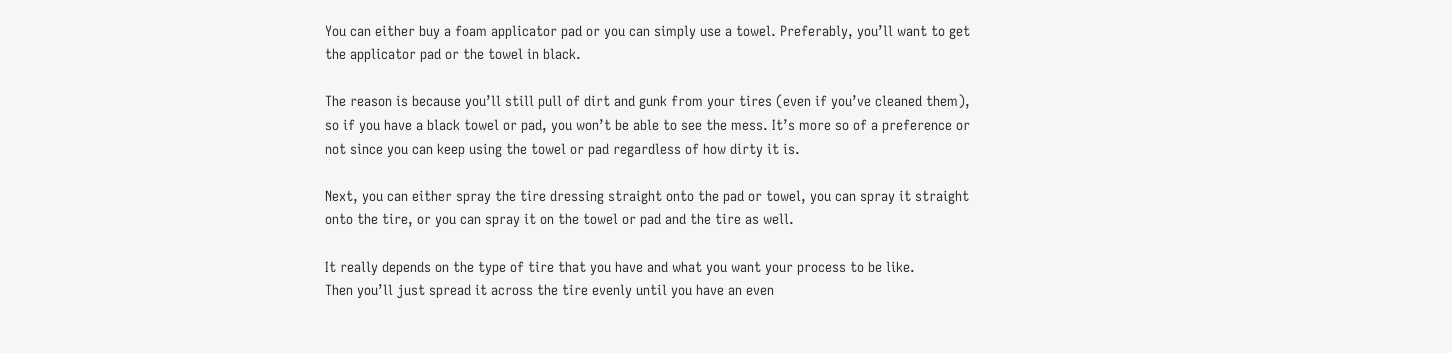You can either buy a foam applicator pad or you can simply use a towel. Preferably, you’ll want to get the applicator pad or the towel in black.

The reason is because you’ll still pull of dirt and gunk from your tires (even if you’ve cleaned them), so if you have a black towel or pad, you won’t be able to see the mess. It’s more so of a preference or not since you can keep using the towel or pad regardless of how dirty it is.

Next, you can either spray the tire dressing straight onto the pad or towel, you can spray it straight onto the tire, or you can spray it on the towel or pad and the tire as well.

It really depends on the type of tire that you have and what you want your process to be like.
Then you’ll just spread it across the tire evenly until you have an even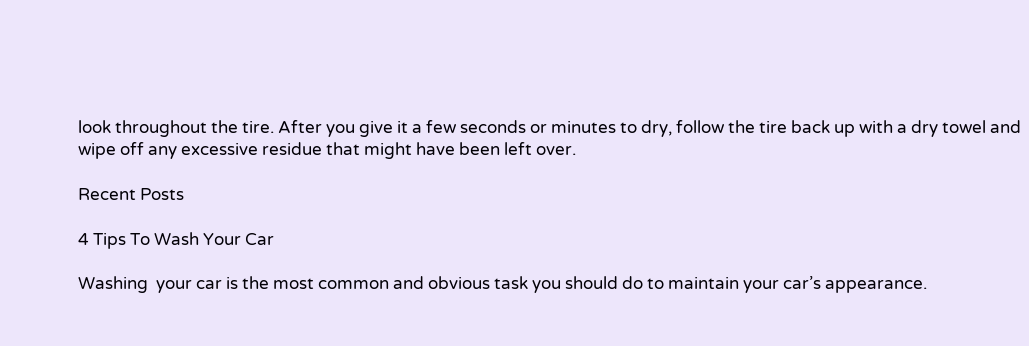look throughout the tire. After you give it a few seconds or minutes to dry, follow the tire back up with a dry towel and wipe off any excessive residue that might have been left over.

Recent Posts

4 Tips To Wash Your Car

Washing  your car is the most common and obvious task you should do to maintain your car’s appearance.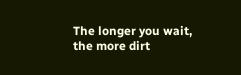The longer you wait, the more dirt